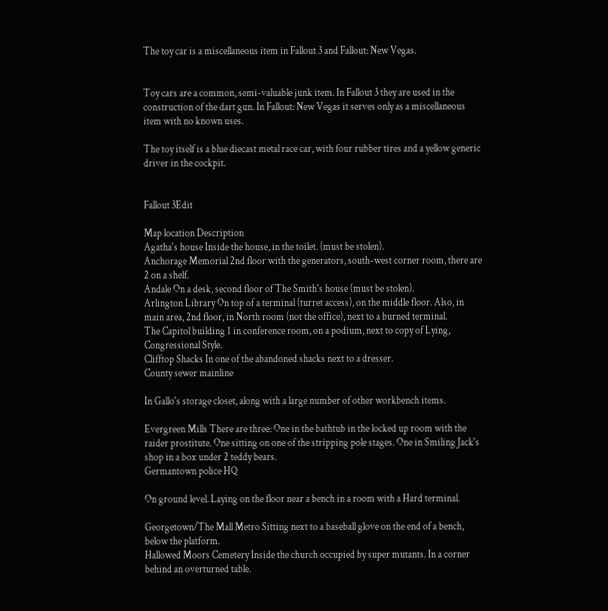The toy car is a miscellaneous item in Fallout 3 and Fallout: New Vegas.


Toy cars are a common, semi-valuable junk item. In Fallout 3 they are used in the construction of the dart gun. In Fallout: New Vegas it serves only as a miscellaneous item with no known uses.

The toy itself is a blue diecast metal race car, with four rubber tires and a yellow generic driver in the cockpit.


Fallout 3Edit

Map location Description
Agatha's house Inside the house, in the toilet. (must be stolen).
Anchorage Memorial 2nd floor with the generators, south-west corner room, there are 2 on a shelf.
Andale On a desk, second floor of The Smith's house (must be stolen).
Arlington Library On top of a terminal (turret access), on the middle floor. Also, in main area, 2nd floor, in North room (not the office), next to a burned terminal.
The Capitol building 1 in conference room, on a podium, next to copy of Lying, Congressional Style.
Clifftop Shacks In one of the abandoned shacks next to a dresser.
County sewer mainline

In Gallo's storage closet, along with a large number of other workbench items.

Evergreen Mills There are three: One in the bathtub in the locked up room with the raider prostitute. One sitting on one of the stripping pole stages. One in Smiling Jack's shop in a box under 2 teddy bears.
Germantown police HQ

On ground level. Laying on the floor near a bench in a room with a Hard terminal.

Georgetown/The Mall Metro Sitting next to a baseball glove on the end of a bench, below the platform.
Hallowed Moors Cemetery Inside the church occupied by super mutants. In a corner behind an overturned table.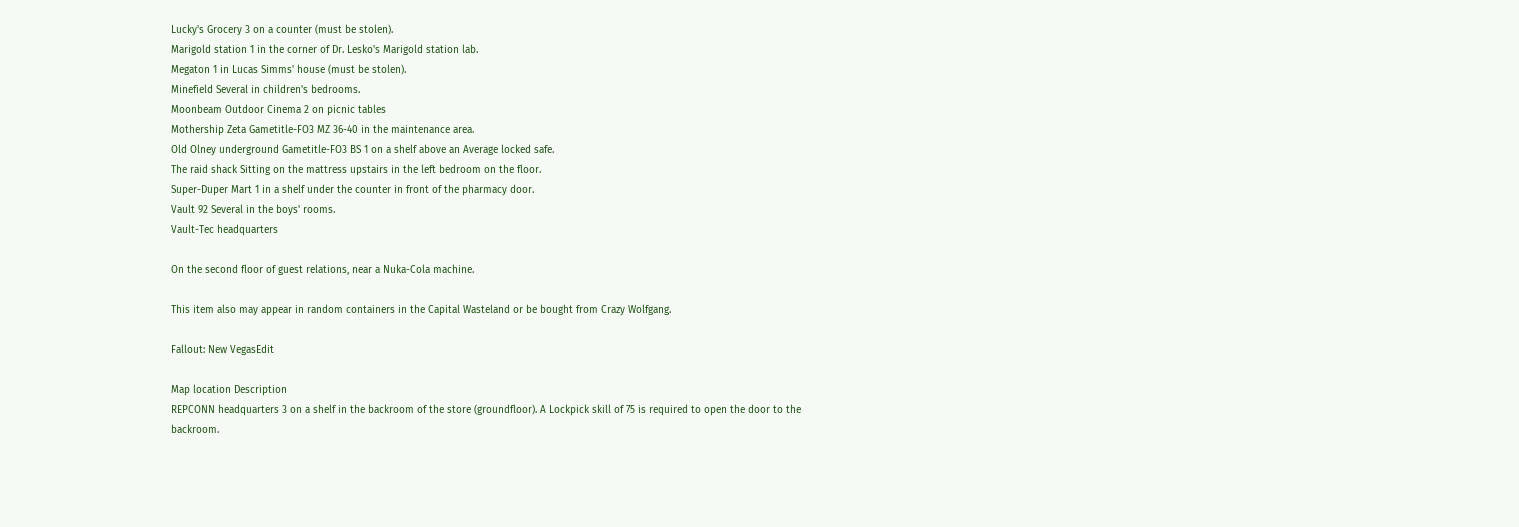Lucky's Grocery 3 on a counter (must be stolen).
Marigold station 1 in the corner of Dr. Lesko's Marigold station lab.
Megaton 1 in Lucas Simms' house (must be stolen).
Minefield Several in children's bedrooms.
Moonbeam Outdoor Cinema 2 on picnic tables
Mothership Zeta Gametitle-FO3 MZ 36-40 in the maintenance area.
Old Olney underground Gametitle-FO3 BS 1 on a shelf above an Average locked safe.
The raid shack Sitting on the mattress upstairs in the left bedroom on the floor.
Super-Duper Mart 1 in a shelf under the counter in front of the pharmacy door.
Vault 92 Several in the boys' rooms.
Vault-Tec headquarters

On the second floor of guest relations, near a Nuka-Cola machine.

This item also may appear in random containers in the Capital Wasteland or be bought from Crazy Wolfgang.

Fallout: New VegasEdit

Map location Description
REPCONN headquarters 3 on a shelf in the backroom of the store (groundfloor). A Lockpick skill of 75 is required to open the door to the backroom.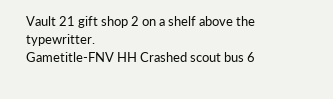Vault 21 gift shop 2 on a shelf above the typewritter.
Gametitle-FNV HH Crashed scout bus 6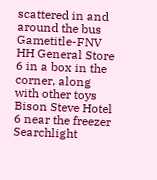scattered in and around the bus
Gametitle-FNV HH General Store 6 in a box in the corner, along with other toys
Bison Steve Hotel 6 near the freezer
Searchlight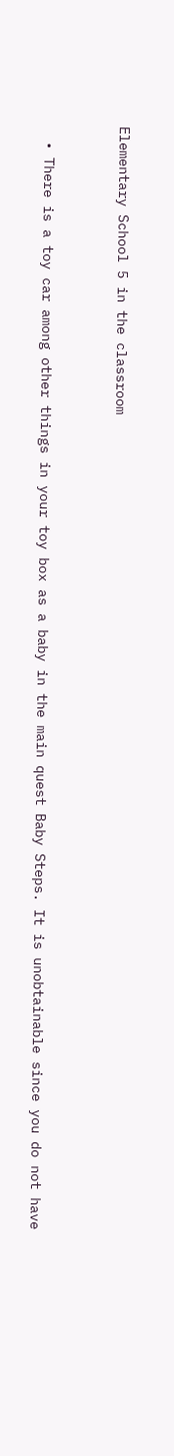Elementary School 5 in the classroom


  • There is a toy car among other things in your toy box as a baby in the main quest Baby Steps. It is unobtainable since you do not have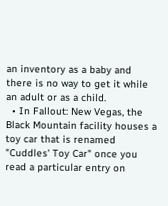an inventory as a baby and there is no way to get it while an adult or as a child.
  • In Fallout: New Vegas, the Black Mountain facility houses a toy car that is renamed "Cuddles' Toy Car" once you read a particular entry on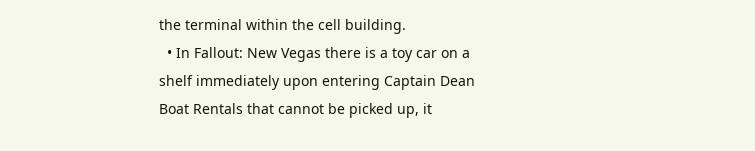the terminal within the cell building.
  • In Fallout: New Vegas there is a toy car on a shelf immediately upon entering Captain Dean Boat Rentals that cannot be picked up, it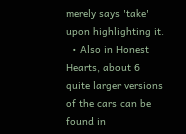merely says 'take' upon highlighting it.
  • Also in Honest Hearts, about 6 quite larger versions of the cars can be found in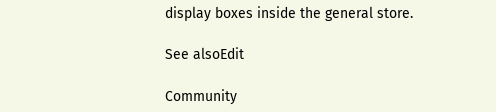display boxes inside the general store.

See alsoEdit

Community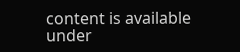content is available under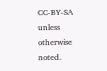CC-BY-SA unless otherwise noted.